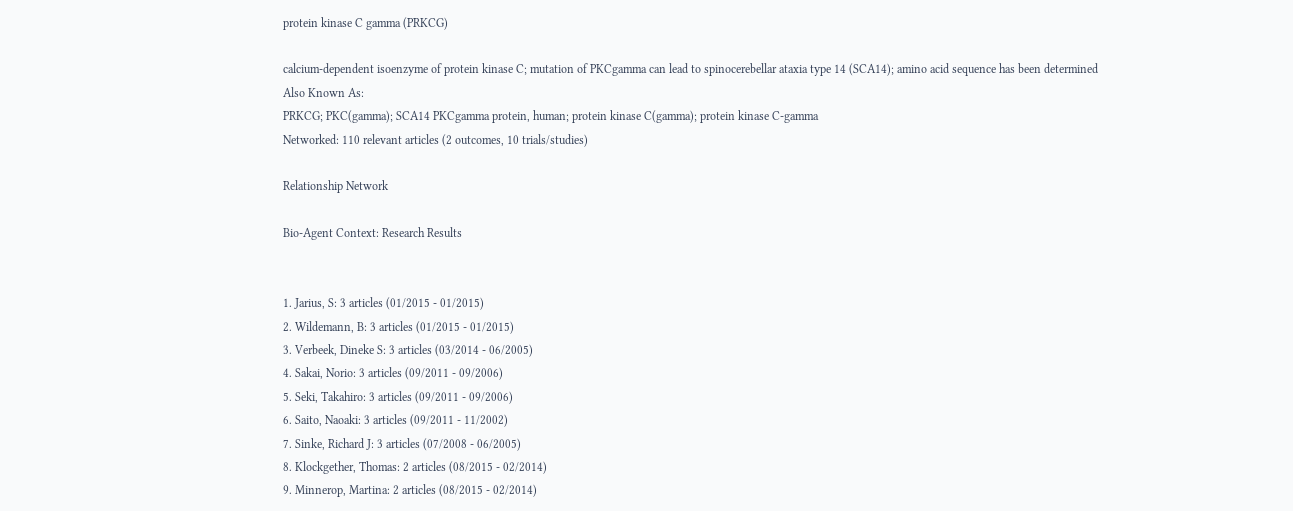protein kinase C gamma (PRKCG)

calcium-dependent isoenzyme of protein kinase C; mutation of PKCgamma can lead to spinocerebellar ataxia type 14 (SCA14); amino acid sequence has been determined
Also Known As:
PRKCG; PKC(gamma); SCA14 PKCgamma protein, human; protein kinase C(gamma); protein kinase C-gamma
Networked: 110 relevant articles (2 outcomes, 10 trials/studies)

Relationship Network

Bio-Agent Context: Research Results


1. Jarius, S: 3 articles (01/2015 - 01/2015)
2. Wildemann, B: 3 articles (01/2015 - 01/2015)
3. Verbeek, Dineke S: 3 articles (03/2014 - 06/2005)
4. Sakai, Norio: 3 articles (09/2011 - 09/2006)
5. Seki, Takahiro: 3 articles (09/2011 - 09/2006)
6. Saito, Naoaki: 3 articles (09/2011 - 11/2002)
7. Sinke, Richard J: 3 articles (07/2008 - 06/2005)
8. Klockgether, Thomas: 2 articles (08/2015 - 02/2014)
9. Minnerop, Martina: 2 articles (08/2015 - 02/2014)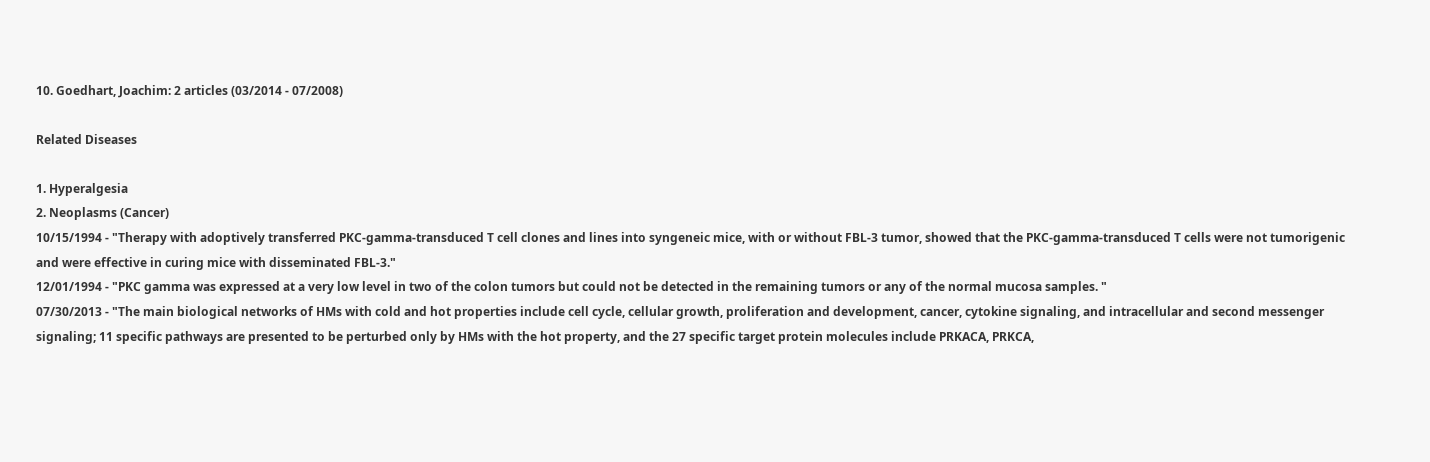10. Goedhart, Joachim: 2 articles (03/2014 - 07/2008)

Related Diseases

1. Hyperalgesia
2. Neoplasms (Cancer)
10/15/1994 - "Therapy with adoptively transferred PKC-gamma-transduced T cell clones and lines into syngeneic mice, with or without FBL-3 tumor, showed that the PKC-gamma-transduced T cells were not tumorigenic and were effective in curing mice with disseminated FBL-3."
12/01/1994 - "PKC gamma was expressed at a very low level in two of the colon tumors but could not be detected in the remaining tumors or any of the normal mucosa samples. "
07/30/2013 - "The main biological networks of HMs with cold and hot properties include cell cycle, cellular growth, proliferation and development, cancer, cytokine signaling, and intracellular and second messenger signaling; 11 specific pathways are presented to be perturbed only by HMs with the hot property, and the 27 specific target protein molecules include PRKACA, PRKCA,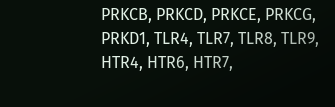PRKCB, PRKCD, PRKCE, PRKCG, PRKD1, TLR4, TLR7, TLR8, TLR9, HTR4, HTR6, HTR7,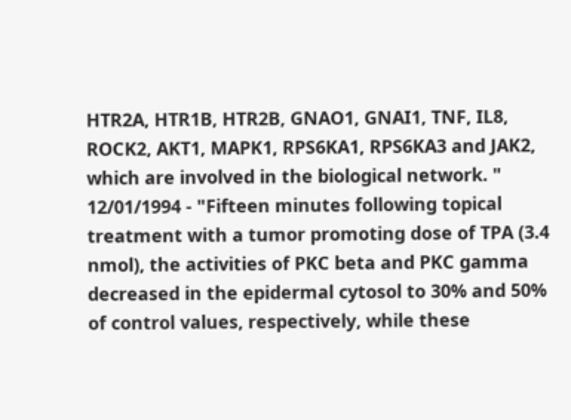HTR2A, HTR1B, HTR2B, GNAO1, GNAI1, TNF, IL8, ROCK2, AKT1, MAPK1, RPS6KA1, RPS6KA3 and JAK2, which are involved in the biological network. "
12/01/1994 - "Fifteen minutes following topical treatment with a tumor promoting dose of TPA (3.4 nmol), the activities of PKC beta and PKC gamma decreased in the epidermal cytosol to 30% and 50% of control values, respectively, while these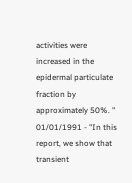activities were increased in the epidermal particulate fraction by approximately 50%. "
01/01/1991 - "In this report, we show that transient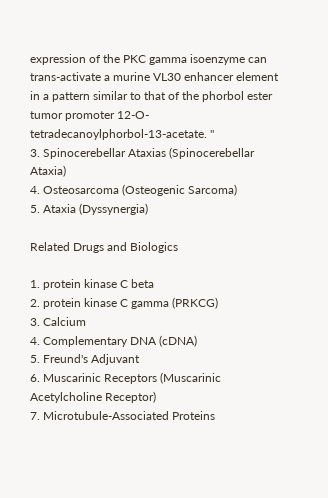expression of the PKC gamma isoenzyme can trans-activate a murine VL30 enhancer element in a pattern similar to that of the phorbol ester tumor promoter 12-O-tetradecanoylphorbol-13-acetate. "
3. Spinocerebellar Ataxias (Spinocerebellar Ataxia)
4. Osteosarcoma (Osteogenic Sarcoma)
5. Ataxia (Dyssynergia)

Related Drugs and Biologics

1. protein kinase C beta
2. protein kinase C gamma (PRKCG)
3. Calcium
4. Complementary DNA (cDNA)
5. Freund's Adjuvant
6. Muscarinic Receptors (Muscarinic Acetylcholine Receptor)
7. Microtubule-Associated Proteins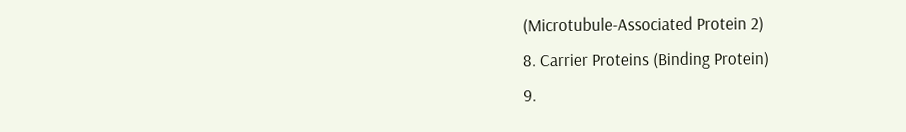(Microtubule-Associated Protein 2)
8. Carrier Proteins (Binding Protein)
9.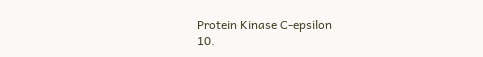Protein Kinase C-epsilon
10.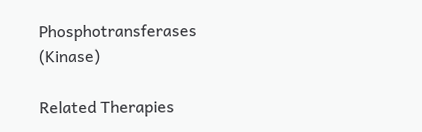Phosphotransferases (Kinase)

Related Therapies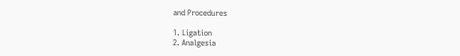and Procedures

1. Ligation
2. Analgesia